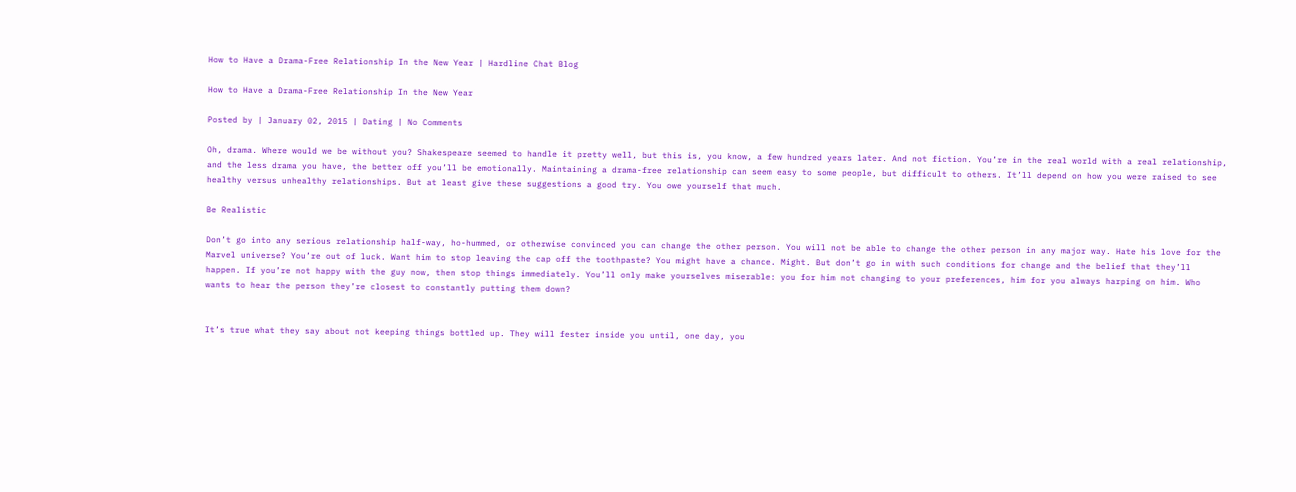How to Have a Drama-Free Relationship In the New Year | Hardline Chat Blog

How to Have a Drama-Free Relationship In the New Year

Posted by | January 02, 2015 | Dating | No Comments

Oh, drama. Where would we be without you? Shakespeare seemed to handle it pretty well, but this is, you know, a few hundred years later. And not fiction. You’re in the real world with a real relationship, and the less drama you have, the better off you’ll be emotionally. Maintaining a drama-free relationship can seem easy to some people, but difficult to others. It’ll depend on how you were raised to see healthy versus unhealthy relationships. But at least give these suggestions a good try. You owe yourself that much.

Be Realistic

Don’t go into any serious relationship half-way, ho-hummed, or otherwise convinced you can change the other person. You will not be able to change the other person in any major way. Hate his love for the Marvel universe? You’re out of luck. Want him to stop leaving the cap off the toothpaste? You might have a chance. Might. But don’t go in with such conditions for change and the belief that they’ll happen. If you’re not happy with the guy now, then stop things immediately. You’ll only make yourselves miserable: you for him not changing to your preferences, him for you always harping on him. Who wants to hear the person they’re closest to constantly putting them down?


It’s true what they say about not keeping things bottled up. They will fester inside you until, one day, you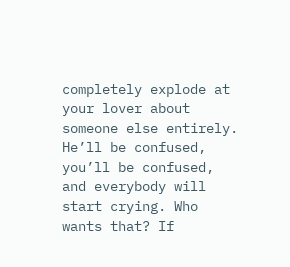completely explode at your lover about someone else entirely. He’ll be confused, you’ll be confused, and everybody will start crying. Who wants that? If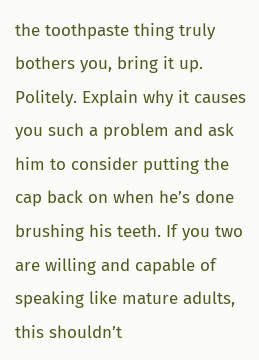the toothpaste thing truly bothers you, bring it up. Politely. Explain why it causes you such a problem and ask him to consider putting the cap back on when he’s done brushing his teeth. If you two are willing and capable of speaking like mature adults, this shouldn’t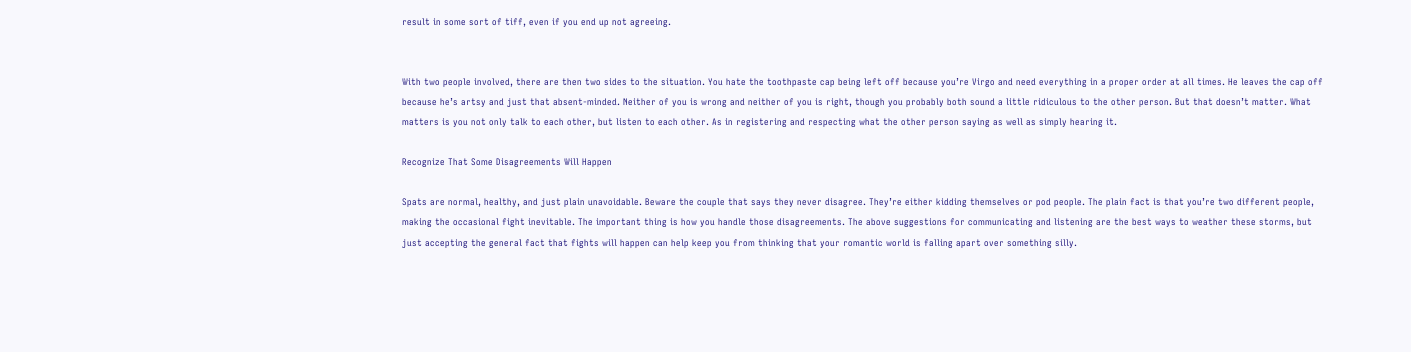result in some sort of tiff, even if you end up not agreeing.


With two people involved, there are then two sides to the situation. You hate the toothpaste cap being left off because you’re Virgo and need everything in a proper order at all times. He leaves the cap off because he’s artsy and just that absent-minded. Neither of you is wrong and neither of you is right, though you probably both sound a little ridiculous to the other person. But that doesn’t matter. What matters is you not only talk to each other, but listen to each other. As in registering and respecting what the other person saying as well as simply hearing it.

Recognize That Some Disagreements Will Happen

Spats are normal, healthy, and just plain unavoidable. Beware the couple that says they never disagree. They’re either kidding themselves or pod people. The plain fact is that you’re two different people, making the occasional fight inevitable. The important thing is how you handle those disagreements. The above suggestions for communicating and listening are the best ways to weather these storms, but just accepting the general fact that fights will happen can help keep you from thinking that your romantic world is falling apart over something silly.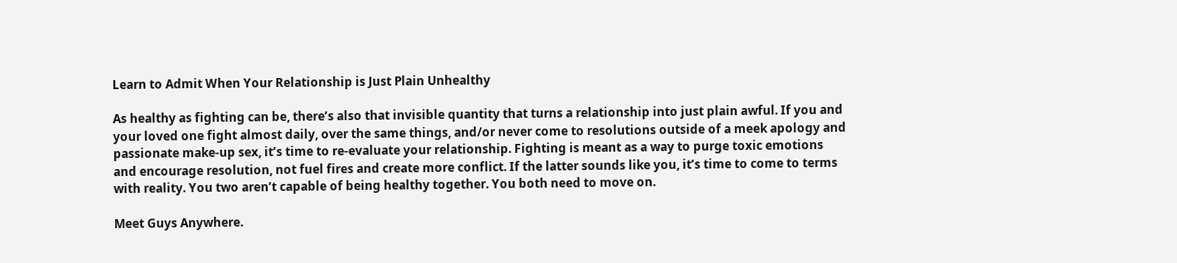Learn to Admit When Your Relationship is Just Plain Unhealthy

As healthy as fighting can be, there’s also that invisible quantity that turns a relationship into just plain awful. If you and your loved one fight almost daily, over the same things, and/or never come to resolutions outside of a meek apology and passionate make-up sex, it’s time to re-evaluate your relationship. Fighting is meant as a way to purge toxic emotions and encourage resolution, not fuel fires and create more conflict. If the latter sounds like you, it’s time to come to terms with reality. You two aren’t capable of being healthy together. You both need to move on.

Meet Guys Anywhere.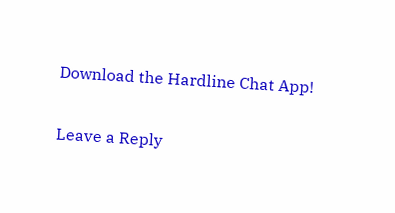Download the Hardline Chat App!


Leave a Reply